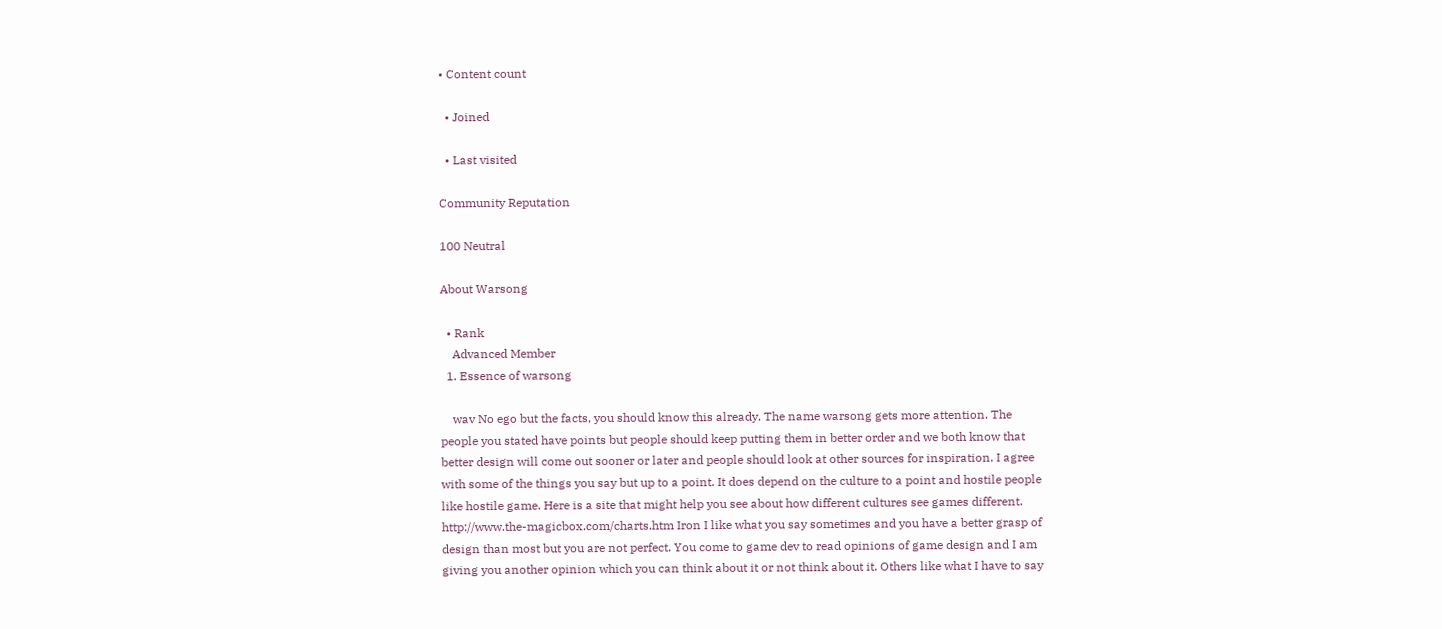• Content count

  • Joined

  • Last visited

Community Reputation

100 Neutral

About Warsong

  • Rank
    Advanced Member
  1. Essence of warsong

    wav No ego but the facts, you should know this already. The name warsong gets more attention. The people you stated have points but people should keep putting them in better order and we both know that better design will come out sooner or later and people should look at other sources for inspiration. I agree with some of the things you say but up to a point. It does depend on the culture to a point and hostile people like hostile game. Here is a site that might help you see about how different cultures see games different. http://www.the-magicbox.com/charts.htm Iron I like what you say sometimes and you have a better grasp of design than most but you are not perfect. You come to game dev to read opinions of game design and I am giving you another opinion which you can think about it or not think about it. Others like what I have to say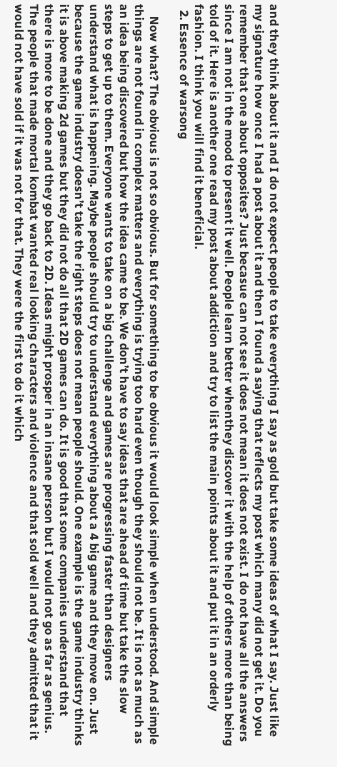and they think about it and I do not expect people to take everything I say as gold but take some ideas of what I say. Just like my signature how once I had a post about it and then I found a saying that reflects my post which many did not get it. Do you remember that one about opposites? Just becasue can not see it does not mean it does not exist. I do not have all the answers since I am not in the mood to present it well. People learn better whenthey discover it with the help of others more than being told of it. Here is another one read my post about addiction and try to list the main points about it and put it in an orderly fashion. I think you will find it beneficial.
  2. Essence of warsong

    Now what? The obvious is not so obvious. But for something to be obvious it would look simple when understood. And simple things are not found in complex matters and everything is trying too hard even though they should not be. It is not as much as an idea being discovered but how the idea came to be. We don’t have to say ideas that are ahead of time but take the slow steps to get up to them. Everyone wants to take on a big challenge and games are progressing faster than designers understand what is happening. Maybe people should try to understand everything about a 4 big game and they move on. Just because the game industry doesn’t take the right steps does not mean people should. One example is the game industry thinks it is above making 2d games but they did not do all that 2D games can do. It is good that some companies understand that there is more to be done and they go back to 2D. Ideas might prosper in an insane person but I would not go as far as genius. The people that made mortal kombat wanted real looking characters and violence and that sold well and they admitted that it would not have sold if it was not for that. They were the first to do it which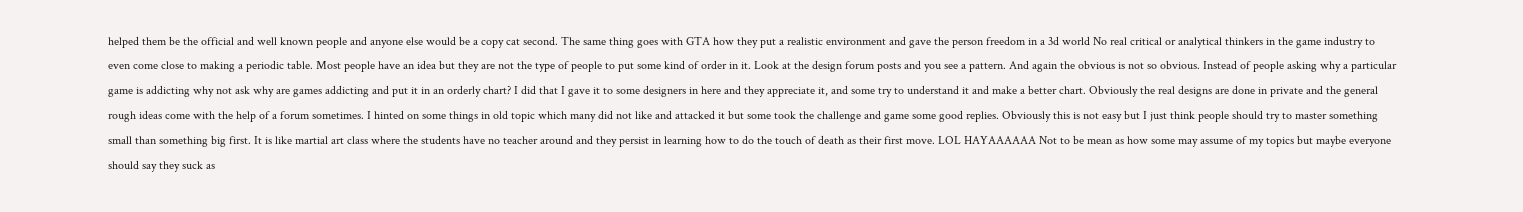helped them be the official and well known people and anyone else would be a copy cat second. The same thing goes with GTA how they put a realistic environment and gave the person freedom in a 3d world No real critical or analytical thinkers in the game industry to even come close to making a periodic table. Most people have an idea but they are not the type of people to put some kind of order in it. Look at the design forum posts and you see a pattern. And again the obvious is not so obvious. Instead of people asking why a particular game is addicting why not ask why are games addicting and put it in an orderly chart? I did that I gave it to some designers in here and they appreciate it, and some try to understand it and make a better chart. Obviously the real designs are done in private and the general rough ideas come with the help of a forum sometimes. I hinted on some things in old topic which many did not like and attacked it but some took the challenge and game some good replies. Obviously this is not easy but I just think people should try to master something small than something big first. It is like martial art class where the students have no teacher around and they persist in learning how to do the touch of death as their first move. LOL HAYAAAAAA Not to be mean as how some may assume of my topics but maybe everyone should say they suck as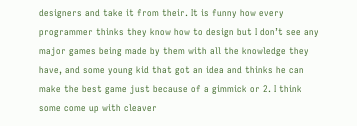designers and take it from their. It is funny how every programmer thinks they know how to design but I don’t see any major games being made by them with all the knowledge they have, and some young kid that got an idea and thinks he can make the best game just because of a gimmick or 2. I think some come up with cleaver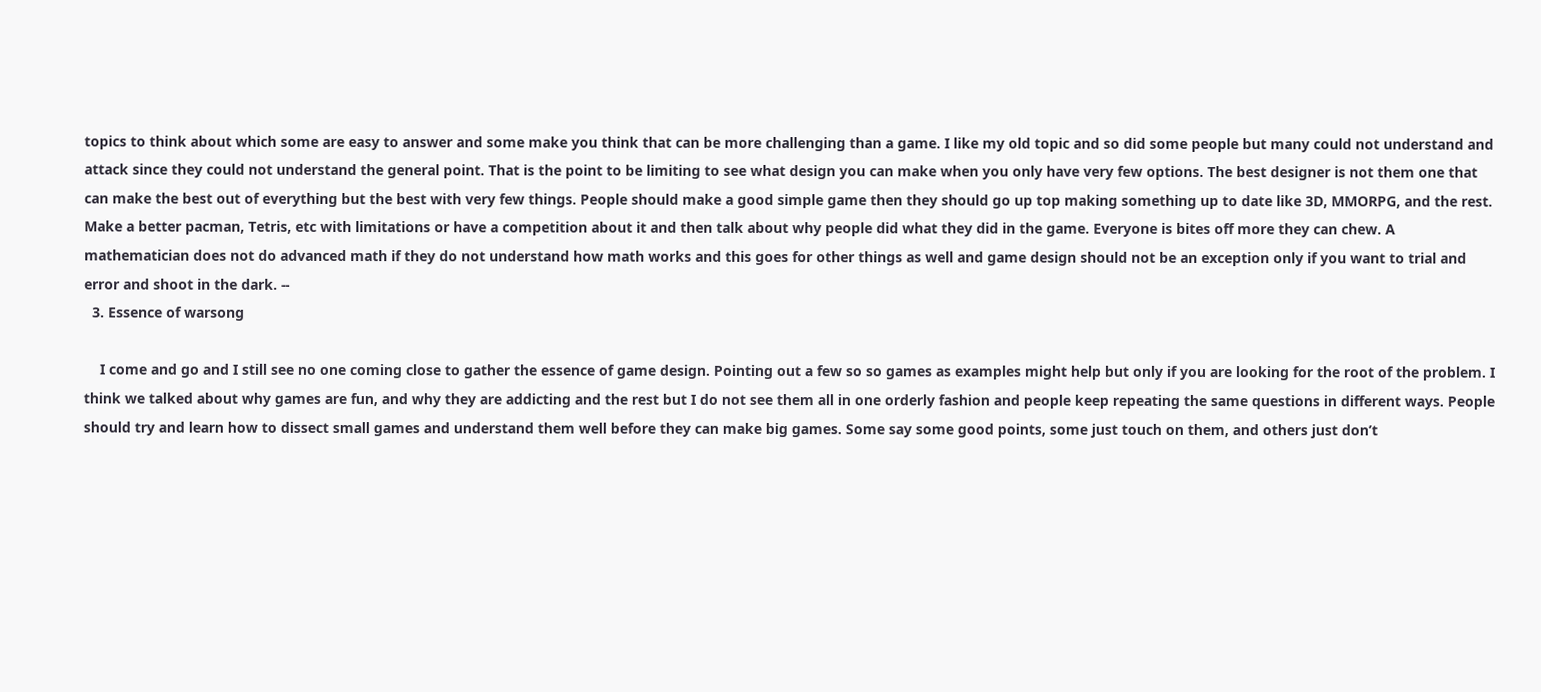topics to think about which some are easy to answer and some make you think that can be more challenging than a game. I like my old topic and so did some people but many could not understand and attack since they could not understand the general point. That is the point to be limiting to see what design you can make when you only have very few options. The best designer is not them one that can make the best out of everything but the best with very few things. People should make a good simple game then they should go up top making something up to date like 3D, MMORPG, and the rest. Make a better pacman, Tetris, etc with limitations or have a competition about it and then talk about why people did what they did in the game. Everyone is bites off more they can chew. A mathematician does not do advanced math if they do not understand how math works and this goes for other things as well and game design should not be an exception only if you want to trial and error and shoot in the dark. --
  3. Essence of warsong

    I come and go and I still see no one coming close to gather the essence of game design. Pointing out a few so so games as examples might help but only if you are looking for the root of the problem. I think we talked about why games are fun, and why they are addicting and the rest but I do not see them all in one orderly fashion and people keep repeating the same questions in different ways. People should try and learn how to dissect small games and understand them well before they can make big games. Some say some good points, some just touch on them, and others just don’t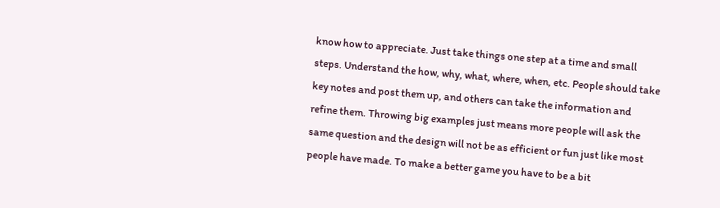know how to appreciate. Just take things one step at a time and small steps. Understand the how, why, what, where, when, etc. People should take key notes and post them up, and others can take the information and refine them. Throwing big examples just means more people will ask the same question and the design will not be as efficient or fun just like most people have made. To make a better game you have to be a bit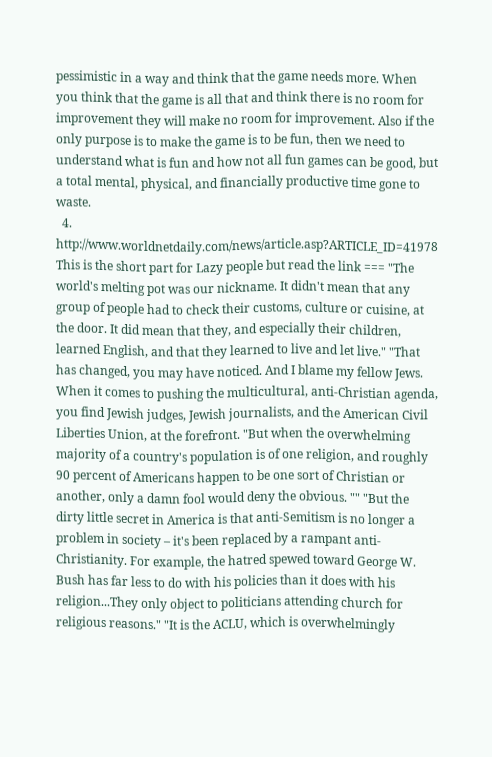pessimistic in a way and think that the game needs more. When you think that the game is all that and think there is no room for improvement they will make no room for improvement. Also if the only purpose is to make the game is to be fun, then we need to understand what is fun and how not all fun games can be good, but a total mental, physical, and financially productive time gone to waste.
  4. http://www.worldnetdaily.com/news/article.asp?ARTICLE_ID=41978 This is the short part for Lazy people but read the link === "The world's melting pot was our nickname. It didn't mean that any group of people had to check their customs, culture or cuisine, at the door. It did mean that they, and especially their children, learned English, and that they learned to live and let live." "That has changed, you may have noticed. And I blame my fellow Jews. When it comes to pushing the multicultural, anti-Christian agenda, you find Jewish judges, Jewish journalists, and the American Civil Liberties Union, at the forefront. "But when the overwhelming majority of a country's population is of one religion, and roughly 90 percent of Americans happen to be one sort of Christian or another, only a damn fool would deny the obvious. "" "But the dirty little secret in America is that anti-Semitism is no longer a problem in society – it's been replaced by a rampant anti-Christianity. For example, the hatred spewed toward George W. Bush has far less to do with his policies than it does with his religion...They only object to politicians attending church for religious reasons." "It is the ACLU, which is overwhelmingly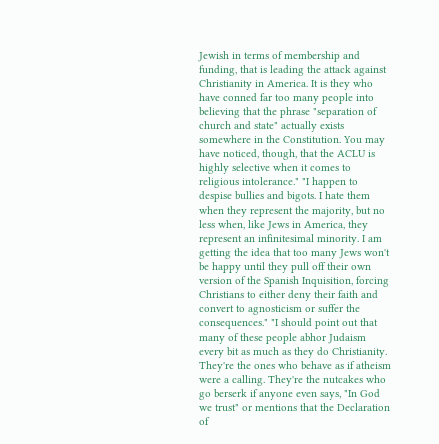Jewish in terms of membership and funding, that is leading the attack against Christianity in America. It is they who have conned far too many people into believing that the phrase "separation of church and state" actually exists somewhere in the Constitution. You may have noticed, though, that the ACLU is highly selective when it comes to religious intolerance." "I happen to despise bullies and bigots. I hate them when they represent the majority, but no less when, like Jews in America, they represent an infinitesimal minority. I am getting the idea that too many Jews won't be happy until they pull off their own version of the Spanish Inquisition, forcing Christians to either deny their faith and convert to agnosticism or suffer the consequences." "I should point out that many of these people abhor Judaism every bit as much as they do Christianity. They're the ones who behave as if atheism were a calling. They're the nutcakes who go berserk if anyone even says, "In God we trust" or mentions that the Declaration of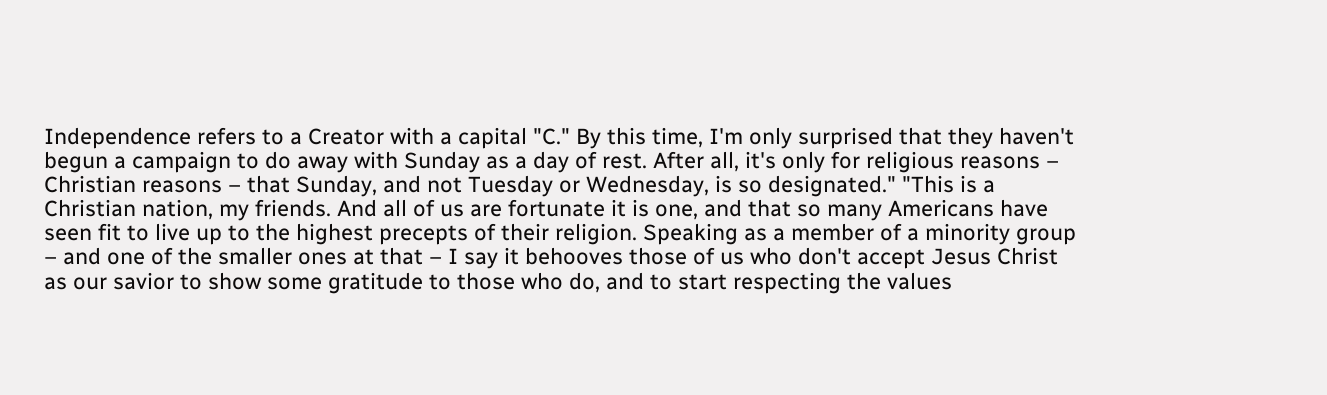Independence refers to a Creator with a capital "C." By this time, I'm only surprised that they haven't begun a campaign to do away with Sunday as a day of rest. After all, it's only for religious reasons – Christian reasons – that Sunday, and not Tuesday or Wednesday, is so designated." "This is a Christian nation, my friends. And all of us are fortunate it is one, and that so many Americans have seen fit to live up to the highest precepts of their religion. Speaking as a member of a minority group – and one of the smaller ones at that – I say it behooves those of us who don't accept Jesus Christ as our savior to show some gratitude to those who do, and to start respecting the values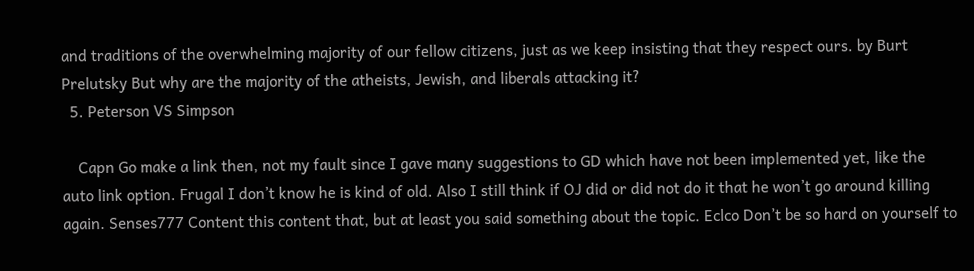and traditions of the overwhelming majority of our fellow citizens, just as we keep insisting that they respect ours. by Burt Prelutsky But why are the majority of the atheists, Jewish, and liberals attacking it?
  5. Peterson VS Simpson

    Capn Go make a link then, not my fault since I gave many suggestions to GD which have not been implemented yet, like the auto link option. Frugal I don’t know he is kind of old. Also I still think if OJ did or did not do it that he won’t go around killing again. Senses777 Content this content that, but at least you said something about the topic. Eclco Don’t be so hard on yourself to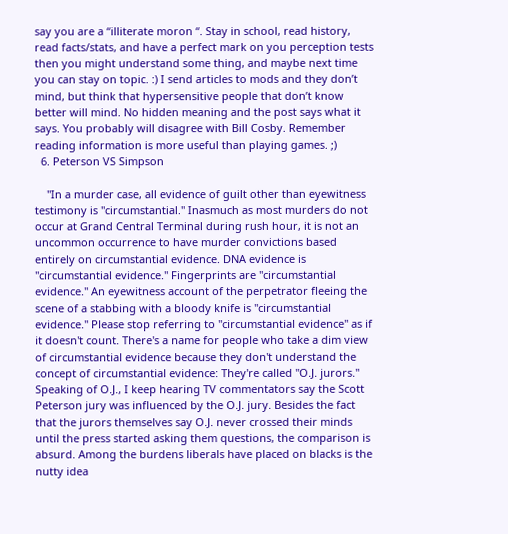say you are a “illiterate moron “. Stay in school, read history, read facts/stats, and have a perfect mark on you perception tests then you might understand some thing, and maybe next time you can stay on topic. :) I send articles to mods and they don’t mind, but think that hypersensitive people that don’t know better will mind. No hidden meaning and the post says what it says. You probably will disagree with Bill Cosby. Remember reading information is more useful than playing games. ;)
  6. Peterson VS Simpson

    "In a murder case, all evidence of guilt other than eyewitness testimony is "circumstantial." Inasmuch as most murders do not occur at Grand Central Terminal during rush hour, it is not an uncommon occurrence to have murder convictions based entirely on circumstantial evidence. DNA evidence is "circumstantial evidence." Fingerprints are "circumstantial evidence." An eyewitness account of the perpetrator fleeing the scene of a stabbing with a bloody knife is "circumstantial evidence." Please stop referring to "circumstantial evidence" as if it doesn't count. There's a name for people who take a dim view of circumstantial evidence because they don't understand the concept of circumstantial evidence: They're called "O.J. jurors." Speaking of O.J., I keep hearing TV commentators say the Scott Peterson jury was influenced by the O.J. jury. Besides the fact that the jurors themselves say O.J. never crossed their minds until the press started asking them questions, the comparison is absurd. Among the burdens liberals have placed on blacks is the nutty idea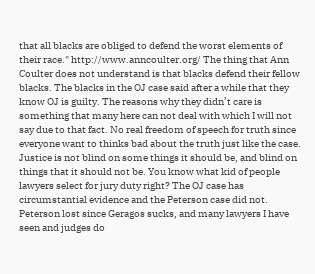that all blacks are obliged to defend the worst elements of their race." http://www.anncoulter.org/ The thing that Ann Coulter does not understand is that blacks defend their fellow blacks. The blacks in the OJ case said after a while that they know OJ is guilty. The reasons why they didn’t care is something that many here can not deal with which I will not say due to that fact. No real freedom of speech for truth since everyone want to thinks bad about the truth just like the case. Justice is not blind on some things it should be, and blind on things that it should not be. You know what kid of people lawyers select for jury duty right? The OJ case has circumstantial evidence and the Peterson case did not. Peterson lost since Geragos sucks, and many lawyers I have seen and judges do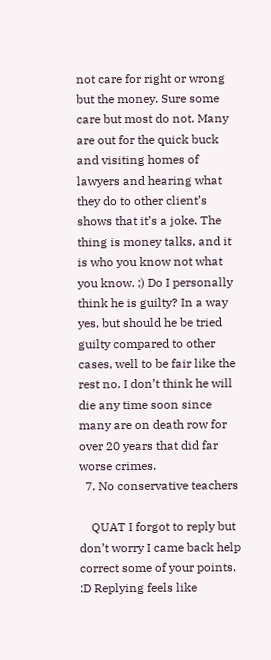not care for right or wrong but the money. Sure some care but most do not. Many are out for the quick buck and visiting homes of lawyers and hearing what they do to other client’s shows that it’s a joke. The thing is money talks, and it is who you know not what you know. ;) Do I personally think he is guilty? In a way yes, but should he be tried guilty compared to other cases, well to be fair like the rest no. I don’t think he will die any time soon since many are on death row for over 20 years that did far worse crimes.
  7. No conservative teachers

    QUAT I forgot to reply but don’t worry I came back help correct some of your points. :D Replying feels like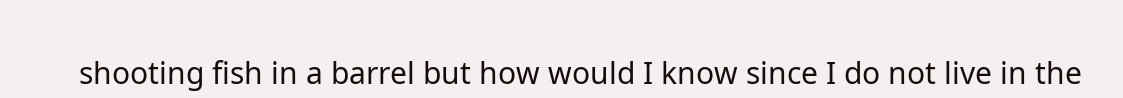shooting fish in a barrel but how would I know since I do not live in the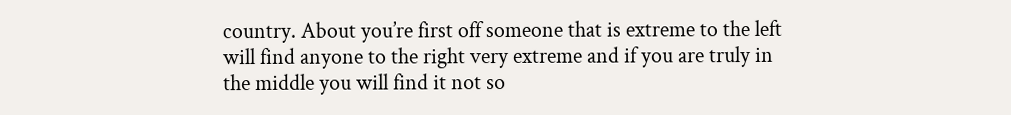country. About you’re first off someone that is extreme to the left will find anyone to the right very extreme and if you are truly in the middle you will find it not so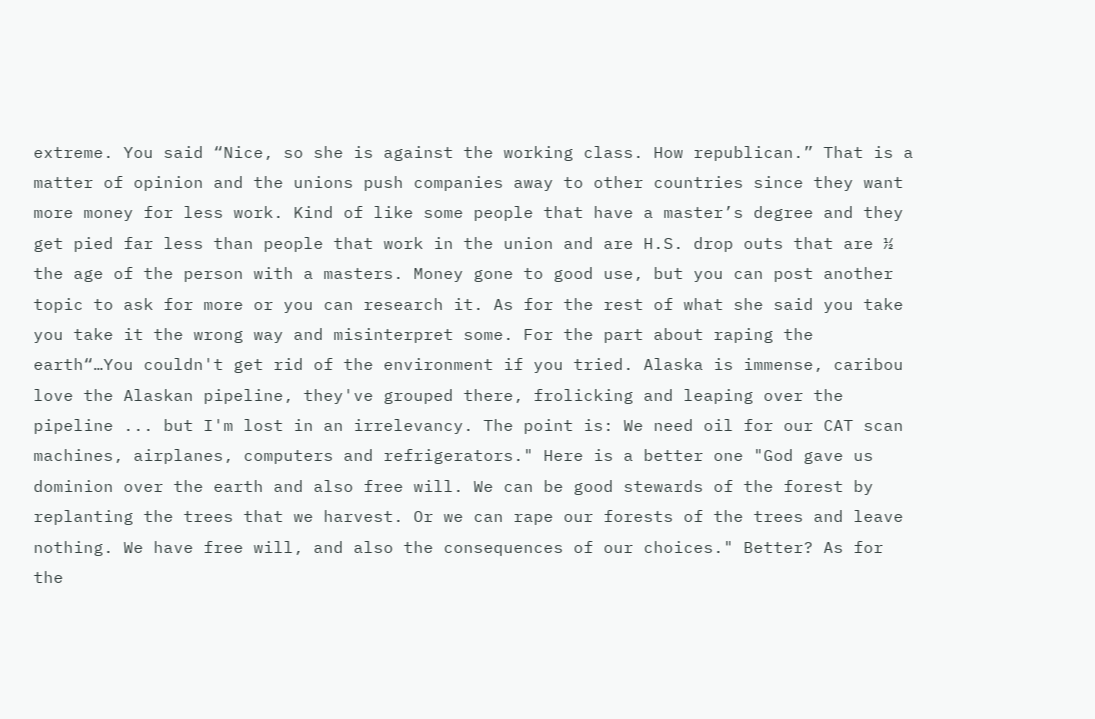extreme. You said “Nice, so she is against the working class. How republican.” That is a matter of opinion and the unions push companies away to other countries since they want more money for less work. Kind of like some people that have a master’s degree and they get pied far less than people that work in the union and are H.S. drop outs that are ½ the age of the person with a masters. Money gone to good use, but you can post another topic to ask for more or you can research it. As for the rest of what she said you take you take it the wrong way and misinterpret some. For the part about raping the earth“…You couldn't get rid of the environment if you tried. Alaska is immense, caribou love the Alaskan pipeline, they've grouped there, frolicking and leaping over the pipeline ... but I'm lost in an irrelevancy. The point is: We need oil for our CAT scan machines, airplanes, computers and refrigerators." Here is a better one "God gave us dominion over the earth and also free will. We can be good stewards of the forest by replanting the trees that we harvest. Or we can rape our forests of the trees and leave nothing. We have free will, and also the consequences of our choices." Better? As for the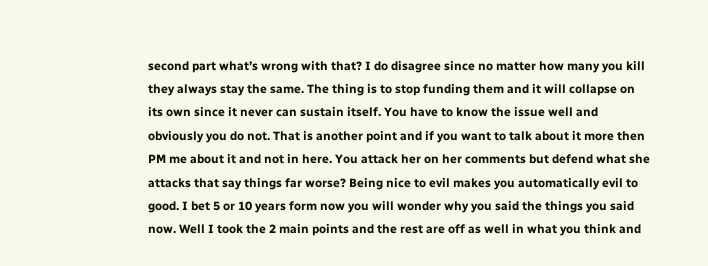second part what’s wrong with that? I do disagree since no matter how many you kill they always stay the same. The thing is to stop funding them and it will collapse on its own since it never can sustain itself. You have to know the issue well and obviously you do not. That is another point and if you want to talk about it more then PM me about it and not in here. You attack her on her comments but defend what she attacks that say things far worse? Being nice to evil makes you automatically evil to good. I bet 5 or 10 years form now you will wonder why you said the things you said now. Well I took the 2 main points and the rest are off as well in what you think and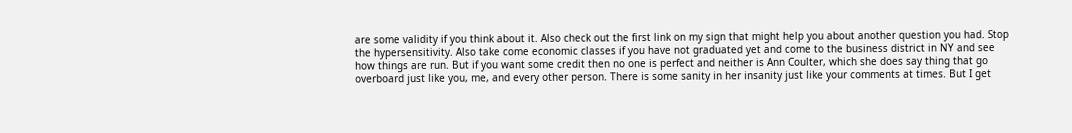are some validity if you think about it. Also check out the first link on my sign that might help you about another question you had. Stop the hypersensitivity. Also take come economic classes if you have not graduated yet and come to the business district in NY and see how things are run. But if you want some credit then no one is perfect and neither is Ann Coulter, which she does say thing that go overboard just like you, me, and every other person. There is some sanity in her insanity just like your comments at times. But I get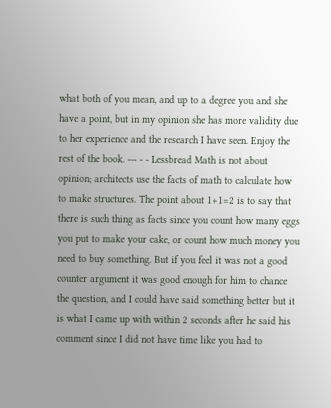what both of you mean, and up to a degree you and she have a point, but in my opinion she has more validity due to her experience and the research I have seen. Enjoy the rest of the book. --- - - Lessbread Math is not about opinion; architects use the facts of math to calculate how to make structures. The point about 1+1=2 is to say that there is such thing as facts since you count how many eggs you put to make your cake, or count how much money you need to buy something. But if you feel it was not a good counter argument it was good enough for him to chance the question, and I could have said something better but it is what I came up with within 2 seconds after he said his comment since I did not have time like you had to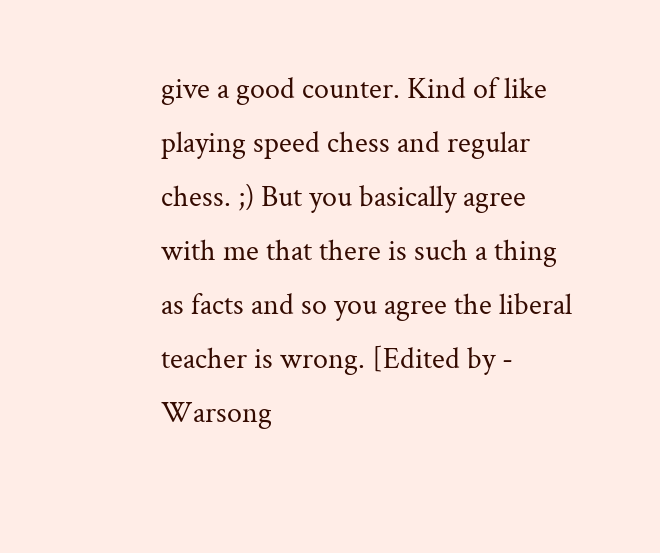give a good counter. Kind of like playing speed chess and regular chess. ;) But you basically agree with me that there is such a thing as facts and so you agree the liberal teacher is wrong. [Edited by - Warsong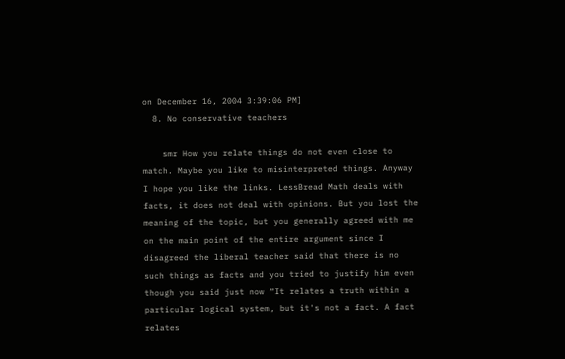on December 16, 2004 3:39:06 PM]
  8. No conservative teachers

    smr How you relate things do not even close to match. Maybe you like to misinterpreted things. Anyway I hope you like the links. LessBread Math deals with facts, it does not deal with opinions. But you lost the meaning of the topic, but you generally agreed with me on the main point of the entire argument since I disagreed the liberal teacher said that there is no such things as facts and you tried to justify him even though you said just now “It relates a truth within a particular logical system, but it's not a fact. A fact relates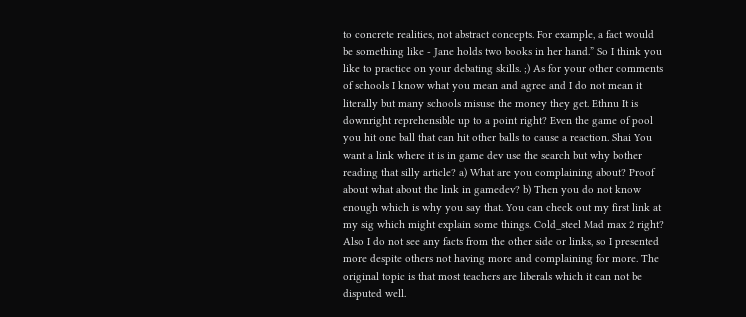to concrete realities, not abstract concepts. For example, a fact would be something like - Jane holds two books in her hand.” So I think you like to practice on your debating skills. ;) As for your other comments of schools I know what you mean and agree and I do not mean it literally but many schools misuse the money they get. Ethnu It is downright reprehensible up to a point right? Even the game of pool you hit one ball that can hit other balls to cause a reaction. Shai You want a link where it is in game dev use the search but why bother reading that silly article? a) What are you complaining about? Proof about what about the link in gamedev? b) Then you do not know enough which is why you say that. You can check out my first link at my sig which might explain some things. Cold_steel Mad max 2 right? Also I do not see any facts from the other side or links, so I presented more despite others not having more and complaining for more. The original topic is that most teachers are liberals which it can not be disputed well.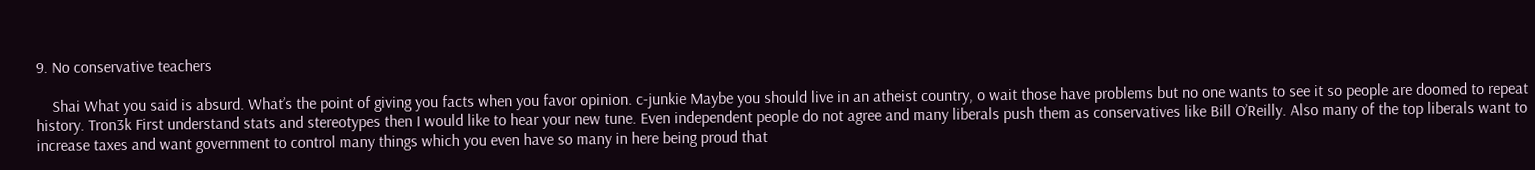9. No conservative teachers

    Shai What you said is absurd. What’s the point of giving you facts when you favor opinion. c-junkie Maybe you should live in an atheist country, o wait those have problems but no one wants to see it so people are doomed to repeat history. Tron3k First understand stats and stereotypes then I would like to hear your new tune. Even independent people do not agree and many liberals push them as conservatives like Bill O’Reilly. Also many of the top liberals want to increase taxes and want government to control many things which you even have so many in here being proud that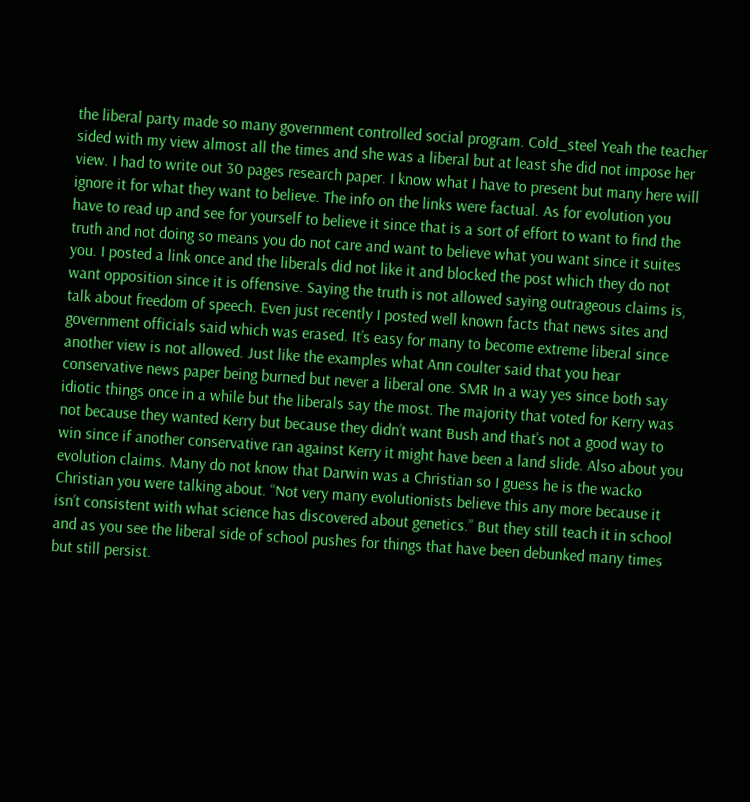the liberal party made so many government controlled social program. Cold_steel Yeah the teacher sided with my view almost all the times and she was a liberal but at least she did not impose her view. I had to write out 30 pages research paper. I know what I have to present but many here will ignore it for what they want to believe. The info on the links were factual. As for evolution you have to read up and see for yourself to believe it since that is a sort of effort to want to find the truth and not doing so means you do not care and want to believe what you want since it suites you. I posted a link once and the liberals did not like it and blocked the post which they do not want opposition since it is offensive. Saying the truth is not allowed saying outrageous claims is, talk about freedom of speech. Even just recently I posted well known facts that news sites and government officials said which was erased. It’s easy for many to become extreme liberal since another view is not allowed. Just like the examples what Ann coulter said that you hear conservative news paper being burned but never a liberal one. SMR In a way yes since both say idiotic things once in a while but the liberals say the most. The majority that voted for Kerry was not because they wanted Kerry but because they didn’t want Bush and that’s not a good way to win since if another conservative ran against Kerry it might have been a land slide. Also about you evolution claims. Many do not know that Darwin was a Christian so I guess he is the wacko Christian you were talking about. “Not very many evolutionists believe this any more because it isn’t consistent with what science has discovered about genetics.” But they still teach it in school and as you see the liberal side of school pushes for things that have been debunked many times but still persist.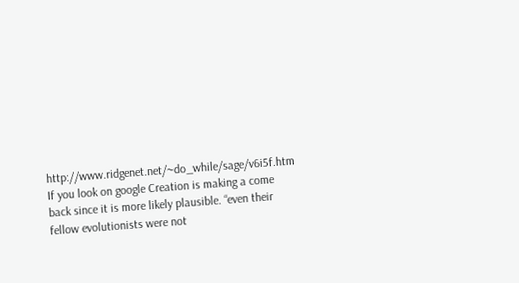http://www.ridgenet.net/~do_while/sage/v6i5f.htm If you look on google Creation is making a come back since it is more likely plausible. “even their fellow evolutionists were not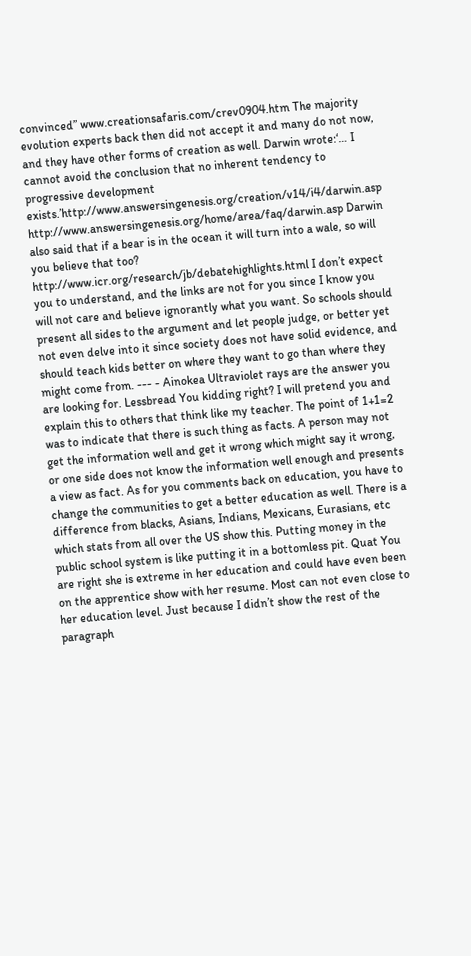convinced” www.creationsafaris.com/crev0904.htm The majority evolution experts back then did not accept it and many do not now, and they have other forms of creation as well. Darwin wrote:‘… I cannot avoid the conclusion that no inherent tendency to progressive development exists.’http://www.answersingenesis.org/creation/v14/i4/darwin.asp http://www.answersingenesis.org/home/area/faq/darwin.asp Darwin also said that if a bear is in the ocean it will turn into a wale, so will you believe that too? http://www.icr.org/research/jb/debatehighlights.html I don’t expect you to understand, and the links are not for you since I know you will not care and believe ignorantly what you want. So schools should present all sides to the argument and let people judge, or better yet not even delve into it since society does not have solid evidence, and should teach kids better on where they want to go than where they might come from. --- - Ainokea Ultraviolet rays are the answer you are looking for. Lessbread You kidding right? I will pretend you and explain this to others that think like my teacher. The point of 1+1=2 was to indicate that there is such thing as facts. A person may not get the information well and get it wrong which might say it wrong, or one side does not know the information well enough and presents a view as fact. As for you comments back on education, you have to change the communities to get a better education as well. There is a difference from blacks, Asians, Indians, Mexicans, Eurasians, etc which stats from all over the US show this. Putting money in the public school system is like putting it in a bottomless pit. Quat You are right she is extreme in her education and could have even been on the apprentice show with her resume. Most can not even close to her education level. Just because I didn’t show the rest of the paragraph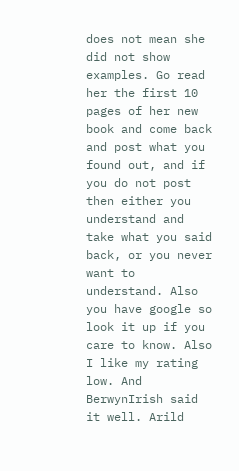does not mean she did not show examples. Go read her the first 10 pages of her new book and come back and post what you found out, and if you do not post then either you understand and take what you said back, or you never want to understand. Also you have google so look it up if you care to know. Also I like my rating low. And BerwynIrish said it well. Arild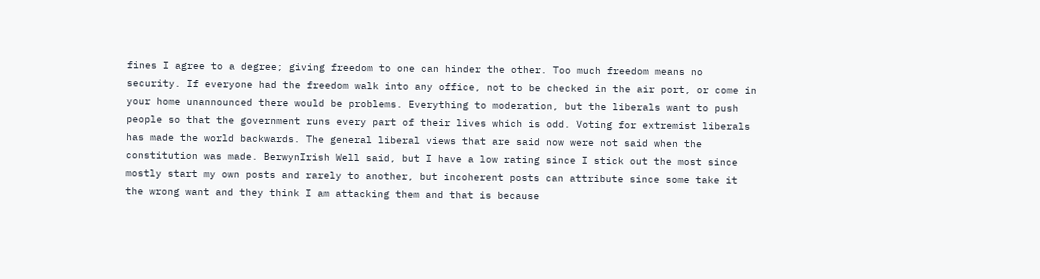fines I agree to a degree; giving freedom to one can hinder the other. Too much freedom means no security. If everyone had the freedom walk into any office, not to be checked in the air port, or come in your home unannounced there would be problems. Everything to moderation, but the liberals want to push people so that the government runs every part of their lives which is odd. Voting for extremist liberals has made the world backwards. The general liberal views that are said now were not said when the constitution was made. BerwynIrish Well said, but I have a low rating since I stick out the most since mostly start my own posts and rarely to another, but incoherent posts can attribute since some take it the wrong want and they think I am attacking them and that is because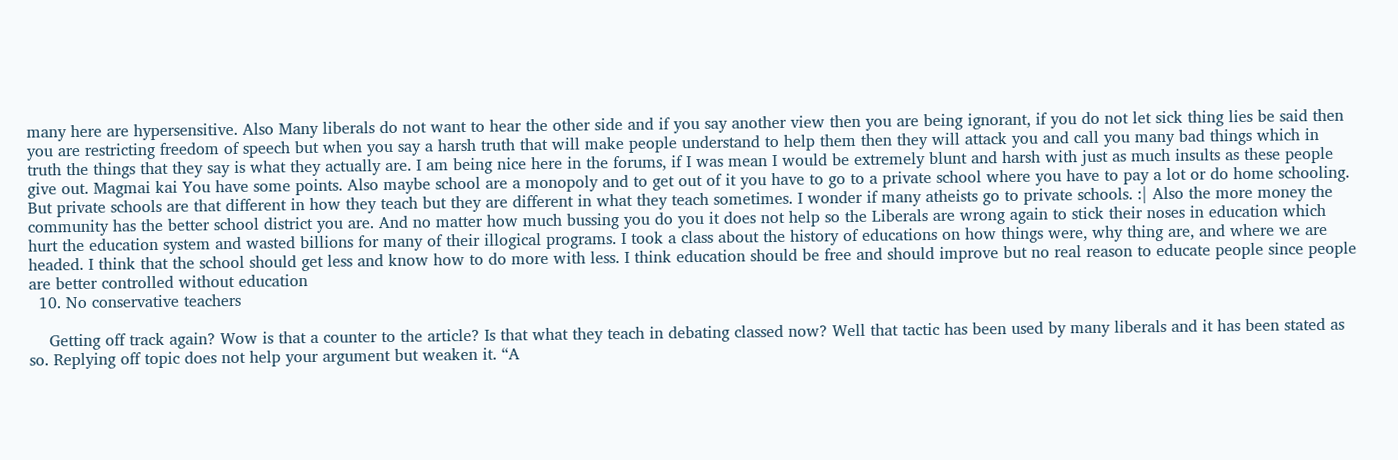many here are hypersensitive. Also Many liberals do not want to hear the other side and if you say another view then you are being ignorant, if you do not let sick thing lies be said then you are restricting freedom of speech but when you say a harsh truth that will make people understand to help them then they will attack you and call you many bad things which in truth the things that they say is what they actually are. I am being nice here in the forums, if I was mean I would be extremely blunt and harsh with just as much insults as these people give out. Magmai kai You have some points. Also maybe school are a monopoly and to get out of it you have to go to a private school where you have to pay a lot or do home schooling. But private schools are that different in how they teach but they are different in what they teach sometimes. I wonder if many atheists go to private schools. :| Also the more money the community has the better school district you are. And no matter how much bussing you do you it does not help so the Liberals are wrong again to stick their noses in education which hurt the education system and wasted billions for many of their illogical programs. I took a class about the history of educations on how things were, why thing are, and where we are headed. I think that the school should get less and know how to do more with less. I think education should be free and should improve but no real reason to educate people since people are better controlled without education
  10. No conservative teachers

    Getting off track again? Wow is that a counter to the article? Is that what they teach in debating classed now? Well that tactic has been used by many liberals and it has been stated as so. Replying off topic does not help your argument but weaken it. “A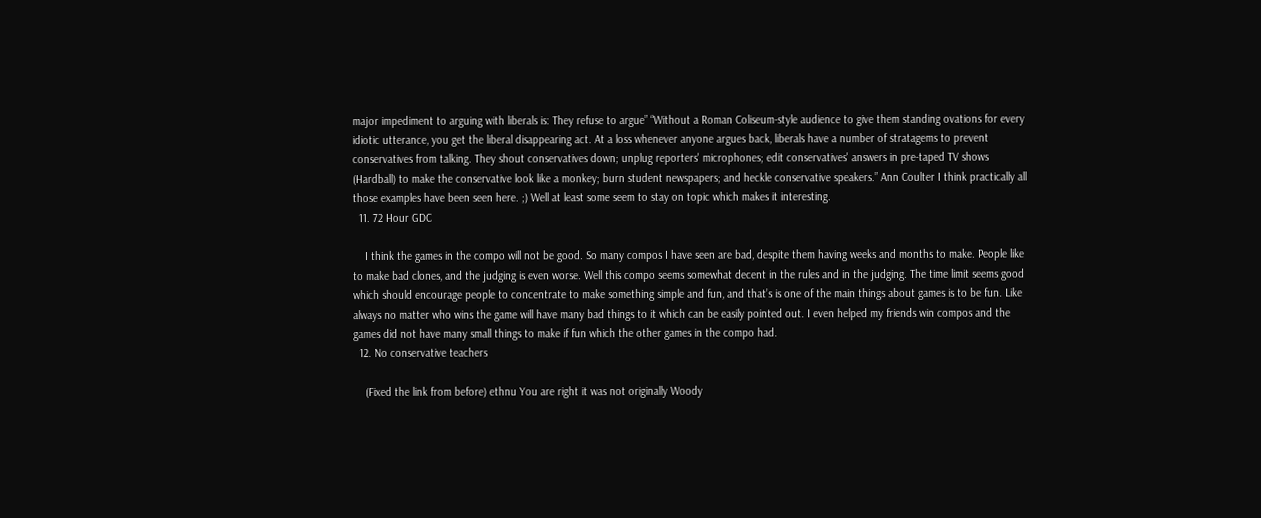major impediment to arguing with liberals is: They refuse to argue” “Without a Roman Coliseum-style audience to give them standing ovations for every idiotic utterance, you get the liberal disappearing act. At a loss whenever anyone argues back, liberals have a number of stratagems to prevent conservatives from talking. They shout conservatives down; unplug reporters' microphones; edit conservatives' answers in pre-taped TV shows (Hardball) to make the conservative look like a monkey; burn student newspapers; and heckle conservative speakers.” Ann Coulter I think practically all those examples have been seen here. ;) Well at least some seem to stay on topic which makes it interesting.
  11. 72 Hour GDC

    I think the games in the compo will not be good. So many compos I have seen are bad, despite them having weeks and months to make. People like to make bad clones, and the judging is even worse. Well this compo seems somewhat decent in the rules and in the judging. The time limit seems good which should encourage people to concentrate to make something simple and fun, and that’s is one of the main things about games is to be fun. Like always no matter who wins the game will have many bad things to it which can be easily pointed out. I even helped my friends win compos and the games did not have many small things to make if fun which the other games in the compo had.
  12. No conservative teachers

    (Fixed the link from before) ethnu You are right it was not originally Woody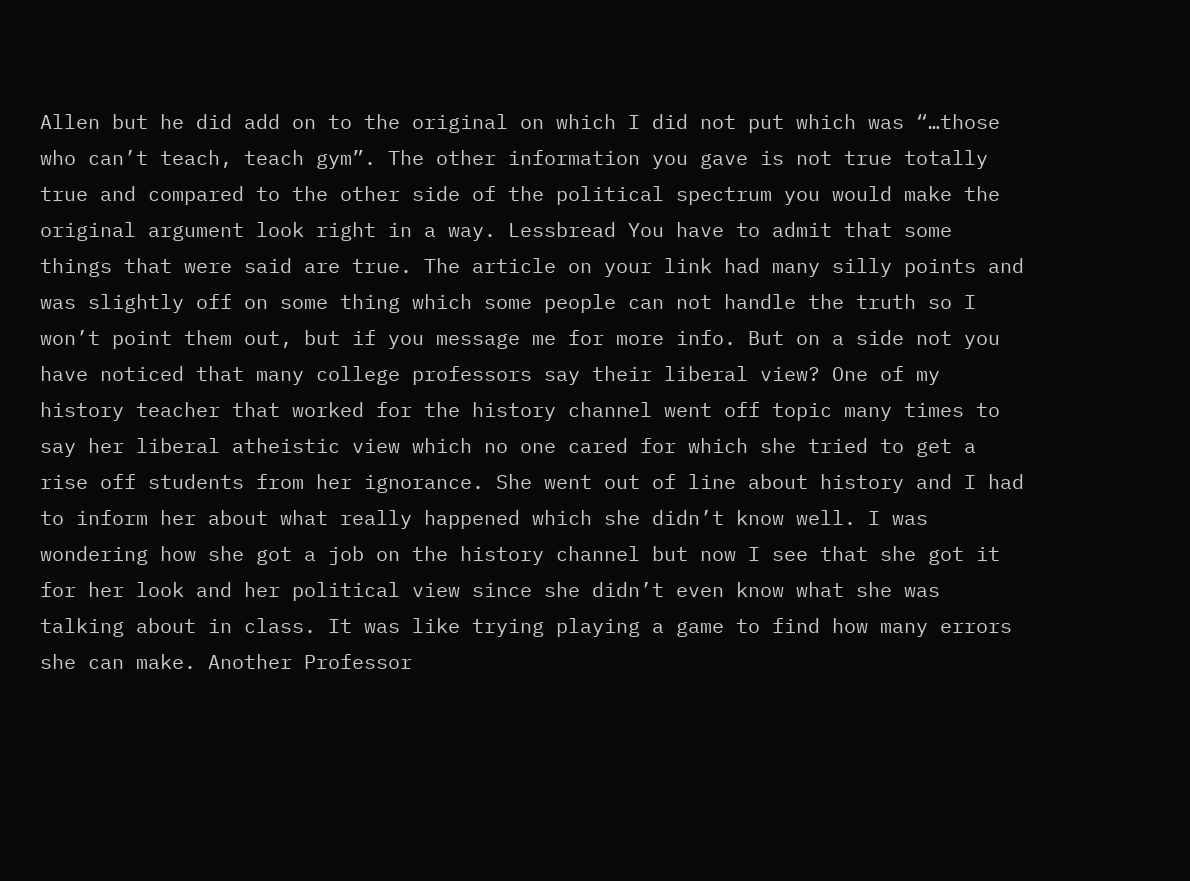Allen but he did add on to the original on which I did not put which was “…those who can’t teach, teach gym”. The other information you gave is not true totally true and compared to the other side of the political spectrum you would make the original argument look right in a way. Lessbread You have to admit that some things that were said are true. The article on your link had many silly points and was slightly off on some thing which some people can not handle the truth so I won’t point them out, but if you message me for more info. But on a side not you have noticed that many college professors say their liberal view? One of my history teacher that worked for the history channel went off topic many times to say her liberal atheistic view which no one cared for which she tried to get a rise off students from her ignorance. She went out of line about history and I had to inform her about what really happened which she didn’t know well. I was wondering how she got a job on the history channel but now I see that she got it for her look and her political view since she didn’t even know what she was talking about in class. It was like trying playing a game to find how many errors she can make. Another Professor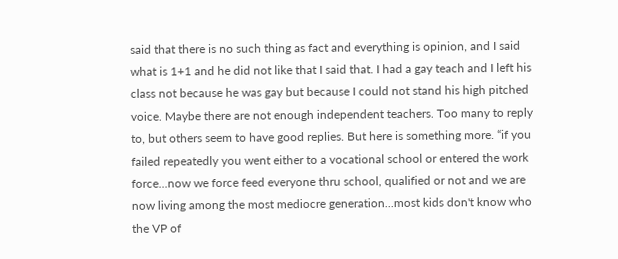said that there is no such thing as fact and everything is opinion, and I said what is 1+1 and he did not like that I said that. I had a gay teach and I left his class not because he was gay but because I could not stand his high pitched voice. Maybe there are not enough independent teachers. Too many to reply to, but others seem to have good replies. But here is something more. “if you failed repeatedly you went either to a vocational school or entered the work force...now we force feed everyone thru school, qualified or not and we are now living among the most mediocre generation...most kids don't know who the VP of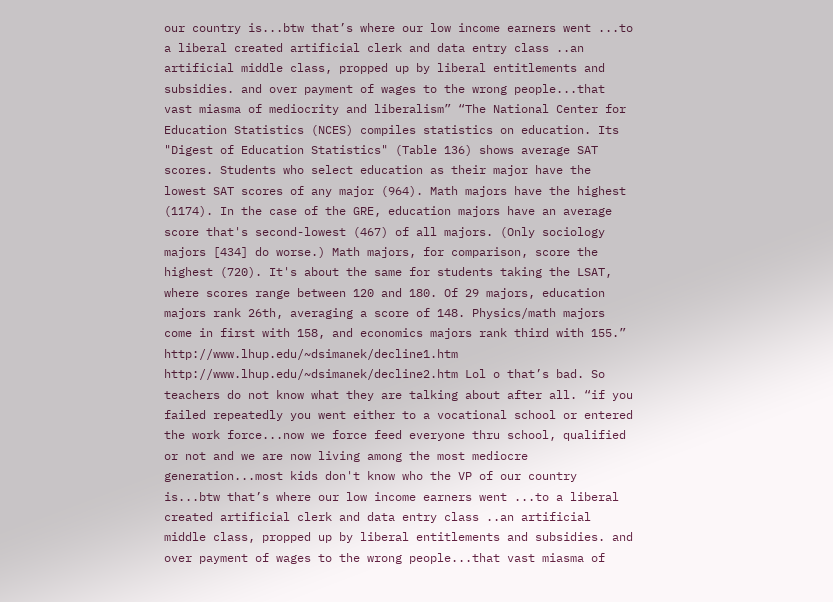our country is...btw that’s where our low income earners went ...to a liberal created artificial clerk and data entry class ..an artificial middle class, propped up by liberal entitlements and subsidies. and over payment of wages to the wrong people...that vast miasma of mediocrity and liberalism” “The National Center for Education Statistics (NCES) compiles statistics on education. Its "Digest of Education Statistics" (Table 136) shows average SAT scores. Students who select education as their major have the lowest SAT scores of any major (964). Math majors have the highest (1174). In the case of the GRE, education majors have an average score that's second-lowest (467) of all majors. (Only sociology majors [434] do worse.) Math majors, for comparison, score the highest (720). It's about the same for students taking the LSAT, where scores range between 120 and 180. Of 29 majors, education majors rank 26th, averaging a score of 148. Physics/math majors come in first with 158, and economics majors rank third with 155.” http://www.lhup.edu/~dsimanek/decline1.htm http://www.lhup.edu/~dsimanek/decline2.htm Lol o that’s bad. So teachers do not know what they are talking about after all. “if you failed repeatedly you went either to a vocational school or entered the work force...now we force feed everyone thru school, qualified or not and we are now living among the most mediocre generation...most kids don't know who the VP of our country is...btw that’s where our low income earners went ...to a liberal created artificial clerk and data entry class ..an artificial middle class, propped up by liberal entitlements and subsidies. and over payment of wages to the wrong people...that vast miasma of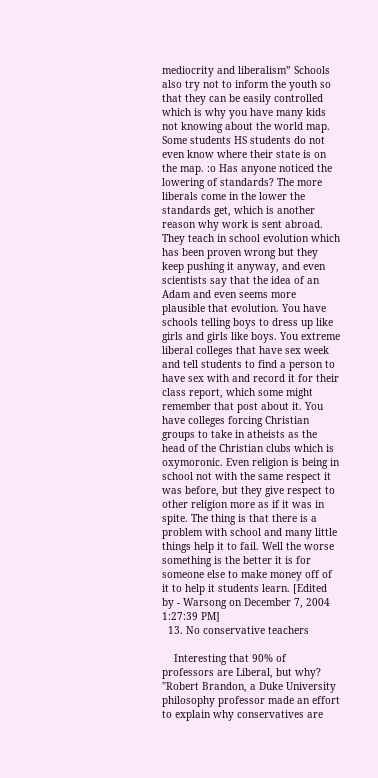mediocrity and liberalism” Schools also try not to inform the youth so that they can be easily controlled which is why you have many kids not knowing about the world map. Some students HS students do not even know where their state is on the map. :o Has anyone noticed the lowering of standards? The more liberals come in the lower the standards get, which is another reason why work is sent abroad. They teach in school evolution which has been proven wrong but they keep pushing it anyway, and even scientists say that the idea of an Adam and even seems more plausible that evolution. You have schools telling boys to dress up like girls and girls like boys. You extreme liberal colleges that have sex week and tell students to find a person to have sex with and record it for their class report, which some might remember that post about it. You have colleges forcing Christian groups to take in atheists as the head of the Christian clubs which is oxymoronic. Even religion is being in school not with the same respect it was before, but they give respect to other religion more as if it was in spite. The thing is that there is a problem with school and many little things help it to fail. Well the worse something is the better it is for someone else to make money off of it to help it students learn. [Edited by - Warsong on December 7, 2004 1:27:39 PM]
  13. No conservative teachers

    Interesting that 90% of professors are Liberal, but why? "Robert Brandon, a Duke University philosophy professor made an effort to explain why conservatives are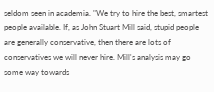seldom seen in academia. "We try to hire the best, smartest people available. If, as John Stuart Mill said, stupid people are generally conservative, then there are lots of conservatives we will never hire. Mill's analysis may go some way towards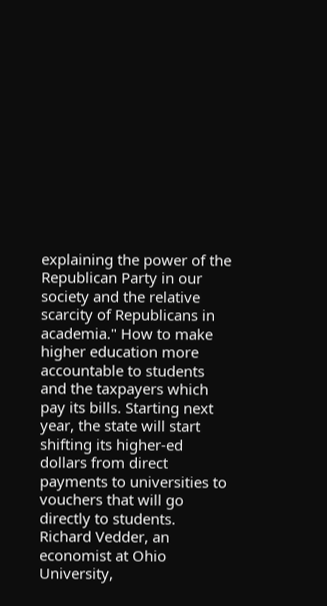explaining the power of the Republican Party in our society and the relative scarcity of Republicans in academia." How to make higher education more accountable to students and the taxpayers which pay its bills. Starting next year, the state will start shifting its higher-ed dollars from direct payments to universities to vouchers that will go directly to students. Richard Vedder, an economist at Ohio University,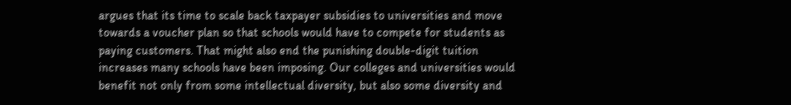argues that its time to scale back taxpayer subsidies to universities and move towards a voucher plan so that schools would have to compete for students as paying customers. That might also end the punishing double-digit tuition increases many schools have been imposing. Our colleges and universities would benefit not only from some intellectual diversity, but also some diversity and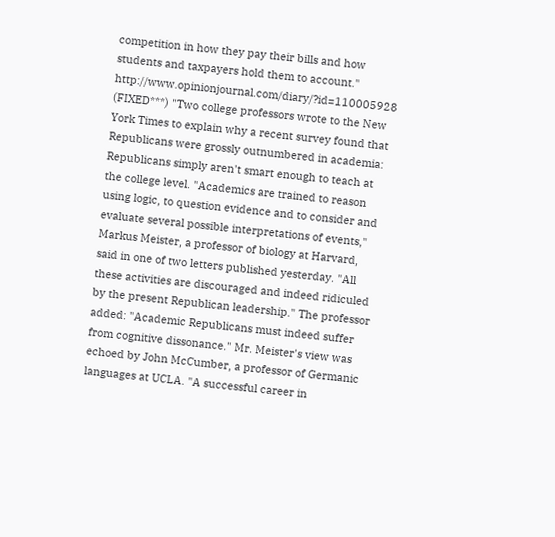competition in how they pay their bills and how students and taxpayers hold them to account." http://www.opinionjournal.com/diary/?id=110005928 (FIXED***) "Two college professors wrote to the New York Times to explain why a recent survey found that Republicans were grossly outnumbered in academia: Republicans simply aren't smart enough to teach at the college level. "Academics are trained to reason using logic, to question evidence and to consider and evaluate several possible interpretations of events," Markus Meister, a professor of biology at Harvard, said in one of two letters published yesterday. "All these activities are discouraged and indeed ridiculed by the present Republican leadership." The professor added: "Academic Republicans must indeed suffer from cognitive dissonance." Mr. Meister's view was echoed by John McCumber, a professor of Germanic languages at UCLA. "A successful career in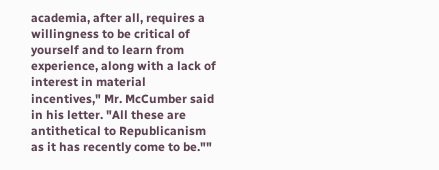academia, after all, requires a willingness to be critical of yourself and to learn from experience, along with a lack of interest in material incentives," Mr. McCumber said in his letter. "All these are antithetical to Republicanism as it has recently come to be.""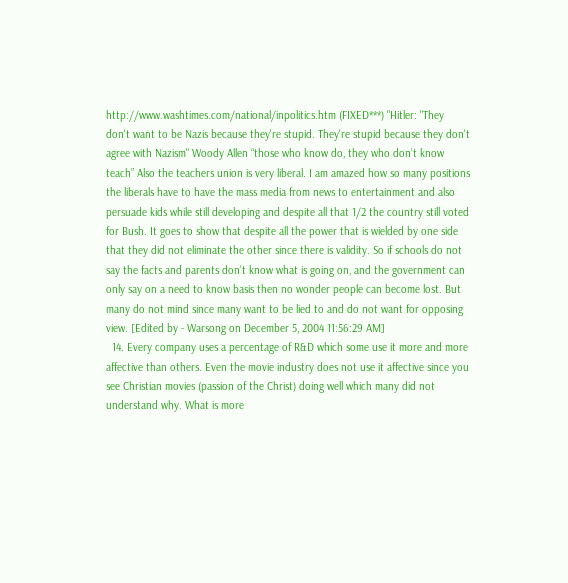http://www.washtimes.com/national/inpolitics.htm (FIXED***) "Hitler: "They don't want to be Nazis because they're stupid. They're stupid because they don't agree with Nazism" Woody Allen “those who know do, they who don’t know teach” Also the teachers union is very liberal. I am amazed how so many positions the liberals have to have the mass media from news to entertainment and also persuade kids while still developing and despite all that 1/2 the country still voted for Bush. It goes to show that despite all the power that is wielded by one side that they did not eliminate the other since there is validity. So if schools do not say the facts and parents don’t know what is going on, and the government can only say on a need to know basis then no wonder people can become lost. But many do not mind since many want to be lied to and do not want for opposing view. [Edited by - Warsong on December 5, 2004 11:56:29 AM]
  14. Every company uses a percentage of R&D which some use it more and more affective than others. Even the movie industry does not use it affective since you see Christian movies (passion of the Christ) doing well which many did not understand why. What is more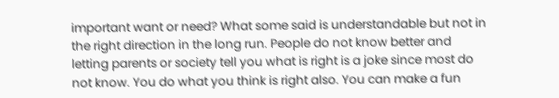important want or need? What some said is understandable but not in the right direction in the long run. People do not know better and letting parents or society tell you what is right is a joke since most do not know. You do what you think is right also. You can make a fun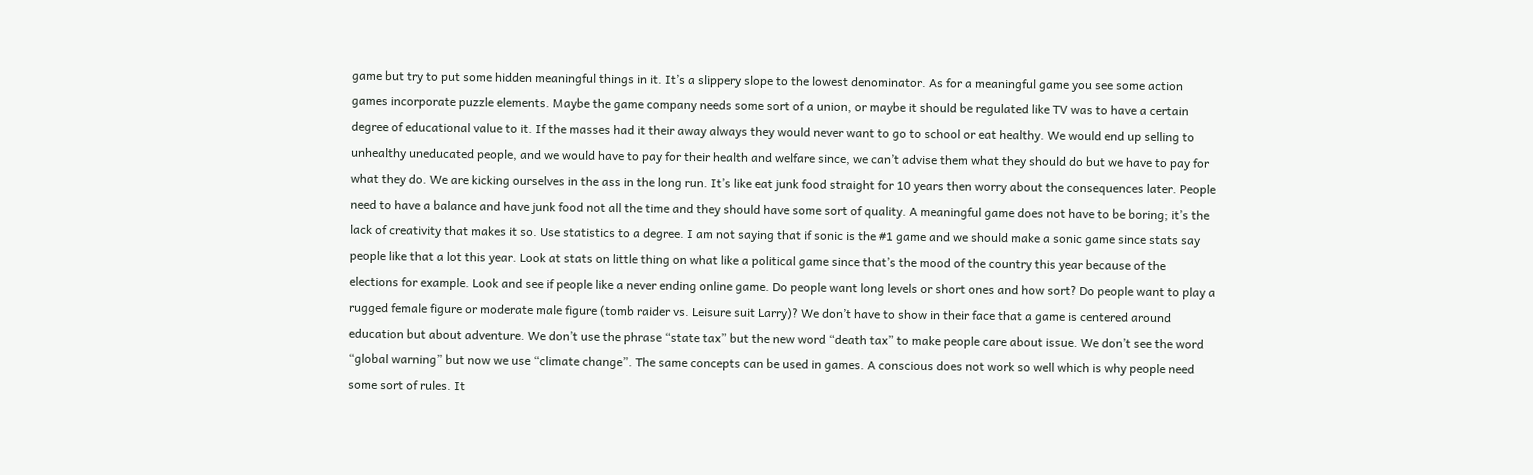game but try to put some hidden meaningful things in it. It’s a slippery slope to the lowest denominator. As for a meaningful game you see some action games incorporate puzzle elements. Maybe the game company needs some sort of a union, or maybe it should be regulated like TV was to have a certain degree of educational value to it. If the masses had it their away always they would never want to go to school or eat healthy. We would end up selling to unhealthy uneducated people, and we would have to pay for their health and welfare since, we can’t advise them what they should do but we have to pay for what they do. We are kicking ourselves in the ass in the long run. It’s like eat junk food straight for 10 years then worry about the consequences later. People need to have a balance and have junk food not all the time and they should have some sort of quality. A meaningful game does not have to be boring; it’s the lack of creativity that makes it so. Use statistics to a degree. I am not saying that if sonic is the #1 game and we should make a sonic game since stats say people like that a lot this year. Look at stats on little thing on what like a political game since that’s the mood of the country this year because of the elections for example. Look and see if people like a never ending online game. Do people want long levels or short ones and how sort? Do people want to play a rugged female figure or moderate male figure (tomb raider vs. Leisure suit Larry)? We don’t have to show in their face that a game is centered around education but about adventure. We don’t use the phrase “state tax” but the new word “death tax” to make people care about issue. We don’t see the word “global warning” but now we use “climate change”. The same concepts can be used in games. A conscious does not work so well which is why people need some sort of rules. It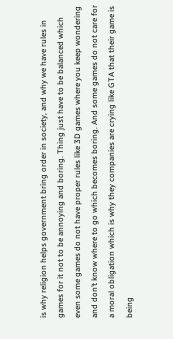is why religion helps government bring order in society, and why we have rules in games for it not to be annoying and boring. Thing just have to be balanced which even some games do not have proper rules like 3D games where you keep wondering and don’t know where to go which becomes boring. And some games do not care for a moral obligation which is why they companies are crying like GTA that their game is being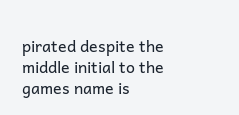pirated despite the middle initial to the games name is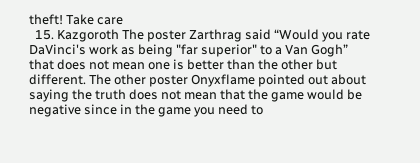theft! Take care
  15. Kazgoroth The poster Zarthrag said “Would you rate DaVinci's work as being "far superior" to a Van Gogh” that does not mean one is better than the other but different. The other poster Onyxflame pointed out about saying the truth does not mean that the game would be negative since in the game you need to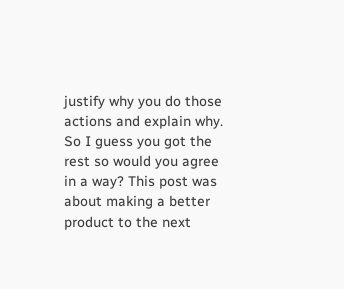justify why you do those actions and explain why. So I guess you got the rest so would you agree in a way? This post was about making a better product to the next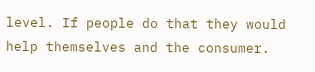level. If people do that they would help themselves and the consumer.